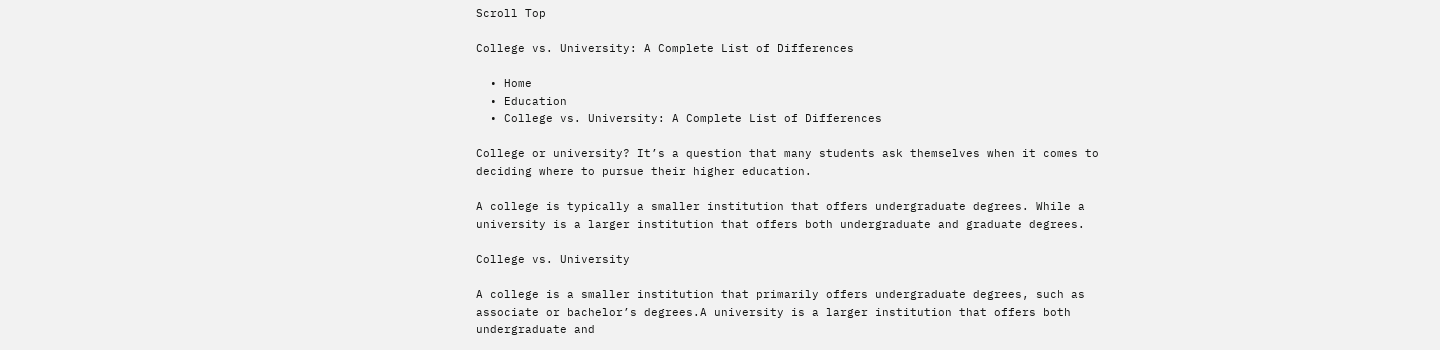Scroll Top

College vs. University: A Complete List of Differences

  • Home
  • Education
  • College vs. University: A Complete List of Differences

College or university? It’s a question that many students ask themselves when it comes to deciding where to pursue their higher education.

A college is typically a smaller institution that offers undergraduate degrees. While a university is a larger institution that offers both undergraduate and graduate degrees.

College vs. University

A college is a smaller institution that primarily offers undergraduate degrees, such as associate or bachelor’s degrees.A university is a larger institution that offers both undergraduate and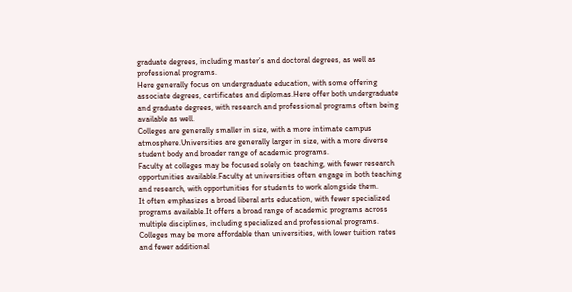graduate degrees, including master’s and doctoral degrees, as well as professional programs.
Here generally focus on undergraduate education, with some offering associate degrees, certificates and diplomas.Here offer both undergraduate and graduate degrees, with research and professional programs often being available as well.
Colleges are generally smaller in size, with a more intimate campus atmosphere.Universities are generally larger in size, with a more diverse student body and broader range of academic programs.
Faculty at colleges may be focused solely on teaching, with fewer research opportunities available.Faculty at universities often engage in both teaching and research, with opportunities for students to work alongside them.
It often emphasizes a broad liberal arts education, with fewer specialized programs available.It offers a broad range of academic programs across multiple disciplines, including specialized and professional programs.
Colleges may be more affordable than universities, with lower tuition rates and fewer additional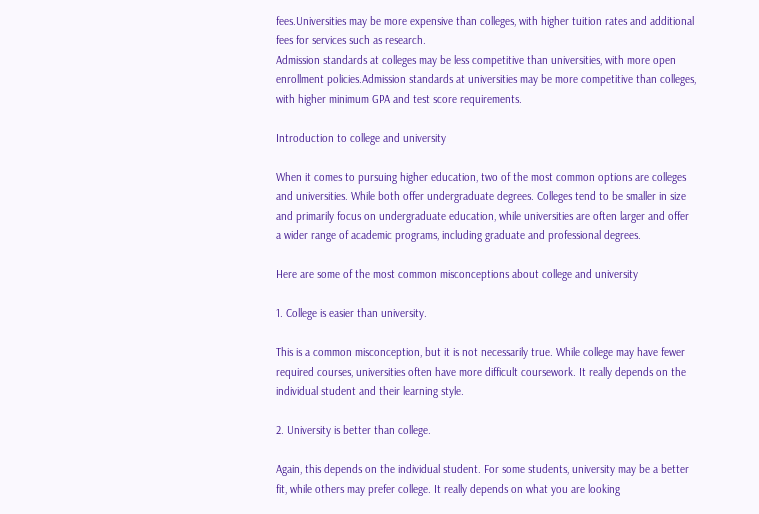fees.Universities may be more expensive than colleges, with higher tuition rates and additional fees for services such as research.
Admission standards at colleges may be less competitive than universities, with more open enrollment policies.Admission standards at universities may be more competitive than colleges, with higher minimum GPA and test score requirements.

Introduction to college and university

When it comes to pursuing higher education, two of the most common options are colleges and universities. While both offer undergraduate degrees. Colleges tend to be smaller in size and primarily focus on undergraduate education, while universities are often larger and offer a wider range of academic programs, including graduate and professional degrees.

Here are some of the most common misconceptions about college and university

1. College is easier than university.

This is a common misconception, but it is not necessarily true. While college may have fewer required courses, universities often have more difficult coursework. It really depends on the individual student and their learning style.

2. University is better than college.

Again, this depends on the individual student. For some students, university may be a better fit, while others may prefer college. It really depends on what you are looking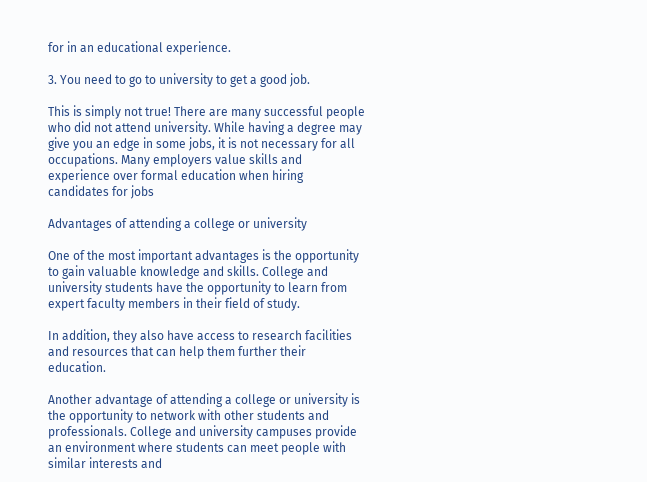for in an educational experience.

3. You need to go to university to get a good job.

This is simply not true! There are many successful people who did not attend university. While having a degree may give you an edge in some jobs, it is not necessary for all occupations. Many employers value skills and experience over formal education when hiring candidates for jobs

Advantages of attending a college or university

One of the most important advantages is the opportunity to gain valuable knowledge and skills. College and university students have the opportunity to learn from expert faculty members in their field of study.

In addition, they also have access to research facilities and resources that can help them further their education.

Another advantage of attending a college or university is the opportunity to network with other students and professionals. College and university campuses provide an environment where students can meet people with similar interests and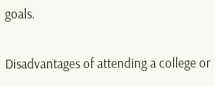goals.

Disadvantages of attending a college or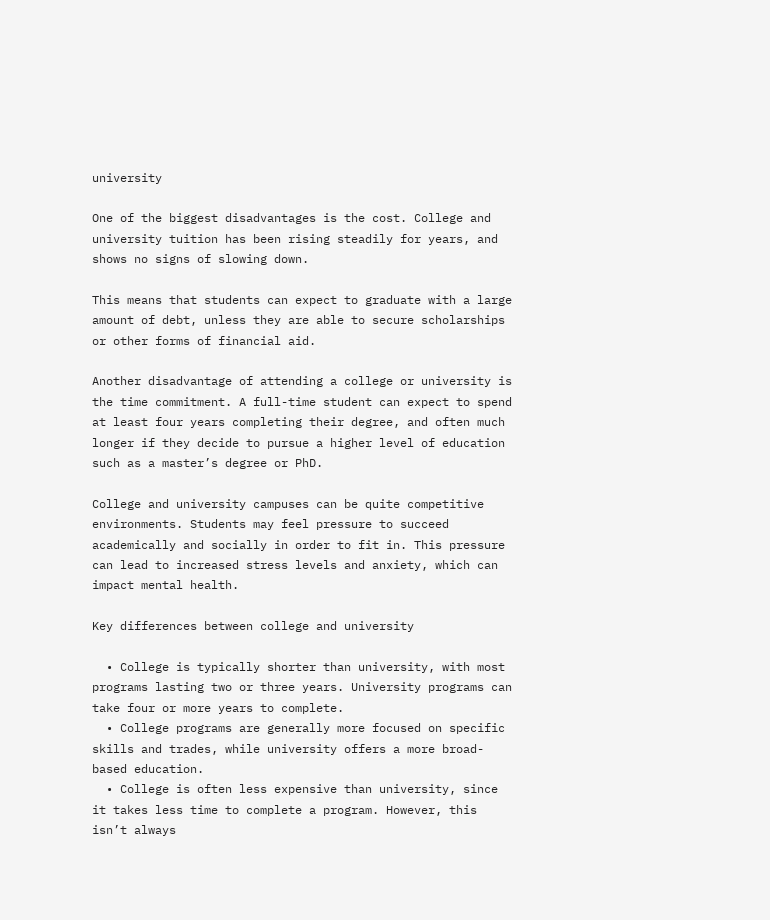university

One of the biggest disadvantages is the cost. College and university tuition has been rising steadily for years, and shows no signs of slowing down.

This means that students can expect to graduate with a large amount of debt, unless they are able to secure scholarships or other forms of financial aid.

Another disadvantage of attending a college or university is the time commitment. A full-time student can expect to spend at least four years completing their degree, and often much longer if they decide to pursue a higher level of education such as a master’s degree or PhD.

College and university campuses can be quite competitive environments. Students may feel pressure to succeed academically and socially in order to fit in. This pressure can lead to increased stress levels and anxiety, which can impact mental health.

Key differences between college and university

  • College is typically shorter than university, with most programs lasting two or three years. University programs can take four or more years to complete.
  • College programs are generally more focused on specific skills and trades, while university offers a more broad-based education.
  • College is often less expensive than university, since it takes less time to complete a program. However, this isn’t always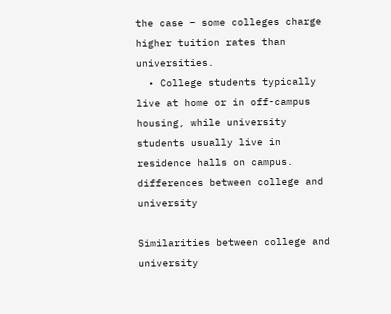the case – some colleges charge higher tuition rates than universities.
  • College students typically live at home or in off-campus housing, while university students usually live in residence halls on campus.
differences between college and university

Similarities between college and university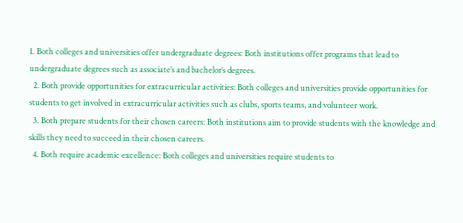1. Both colleges and universities offer undergraduate degrees: Both institutions offer programs that lead to undergraduate degrees such as associate’s and bachelor’s degrees.
  2. Both provide opportunities for extracurricular activities: Both colleges and universities provide opportunities for students to get involved in extracurricular activities such as clubs, sports teams, and volunteer work.
  3. Both prepare students for their chosen careers: Both institutions aim to provide students with the knowledge and skills they need to succeed in their chosen careers.
  4. Both require academic excellence: Both colleges and universities require students to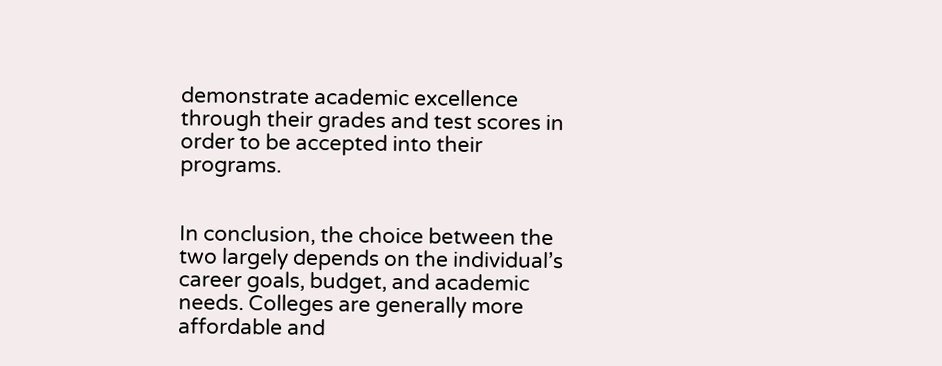demonstrate academic excellence through their grades and test scores in order to be accepted into their programs.


In conclusion, the choice between the two largely depends on the individual’s career goals, budget, and academic needs. Colleges are generally more affordable and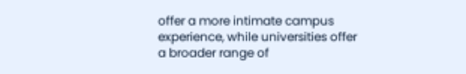offer a more intimate campus experience, while universities offer a broader range of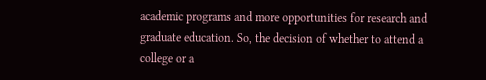academic programs and more opportunities for research and graduate education. So, the decision of whether to attend a college or a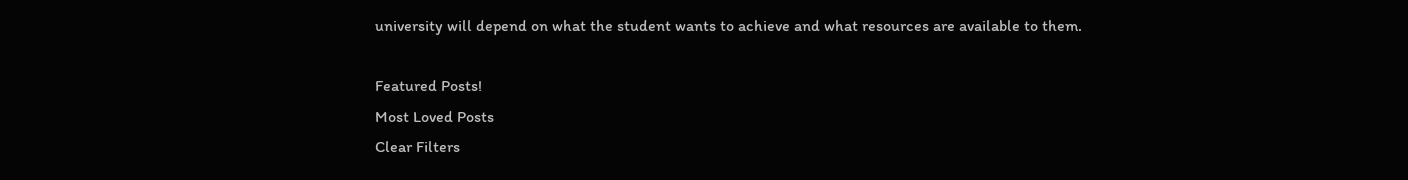university will depend on what the student wants to achieve and what resources are available to them.

Featured Posts!
Most Loved Posts
Clear Filters